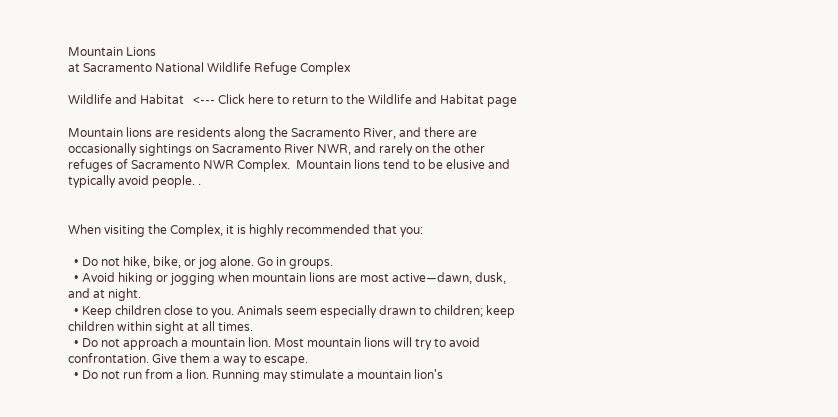Mountain Lions
at Sacramento National Wildlife Refuge Complex

Wildlife and Habitat   <--- Click here to return to the Wildlife and Habitat page

Mountain lions are residents along the Sacramento River, and there are occasionally sightings on Sacramento River NWR, and rarely on the other refuges of Sacramento NWR Complex.  Mountain lions tend to be elusive and typically avoid people. .


When visiting the Complex, it is highly recommended that you:

  • Do not hike, bike, or jog alone. Go in groups.
  • Avoid hiking or jogging when mountain lions are most active—dawn, dusk, and at night.
  • Keep children close to you. Animals seem especially drawn to children; keep children within sight at all times.
  • Do not approach a mountain lion. Most mountain lions will try to avoid confrontation. Give them a way to escape.
  • Do not run from a lion. Running may stimulate a mountain lion's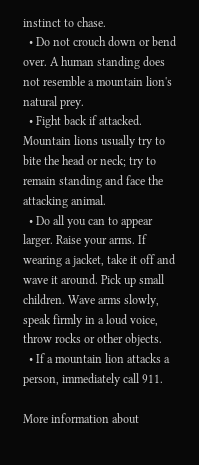instinct to chase.
  • Do not crouch down or bend over. A human standing does not resemble a mountain lion's natural prey.
  • Fight back if attacked. Mountain lions usually try to bite the head or neck; try to remain standing and face the attacking animal.
  • Do all you can to appear larger. Raise your arms. If wearing a jacket, take it off and wave it around. Pick up small children. Wave arms slowly, speak firmly in a loud voice, throw rocks or other objects.
  • If a mountain lion attacks a person, immediately call 911.

More information about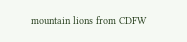mountain lions from CDFW